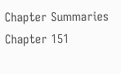Chapter Summaries
Chapter 151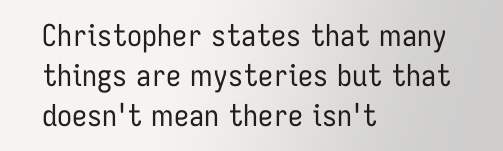Christopher states that many things are mysteries but that doesn't mean there isn't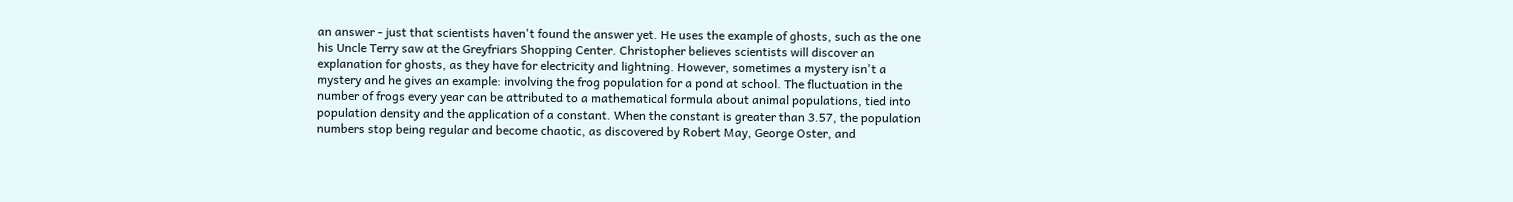an answer - just that scientists haven't found the answer yet. He uses the example of ghosts, such as the one his Uncle Terry saw at the Greyfriars Shopping Center. Christopher believes scientists will discover an explanation for ghosts, as they have for electricity and lightning. However, sometimes a mystery isn't a mystery and he gives an example: involving the frog population for a pond at school. The fluctuation in the number of frogs every year can be attributed to a mathematical formula about animal populations, tied into population density and the application of a constant. When the constant is greater than 3.57, the population numbers stop being regular and become chaotic, as discovered by Robert May, George Oster, and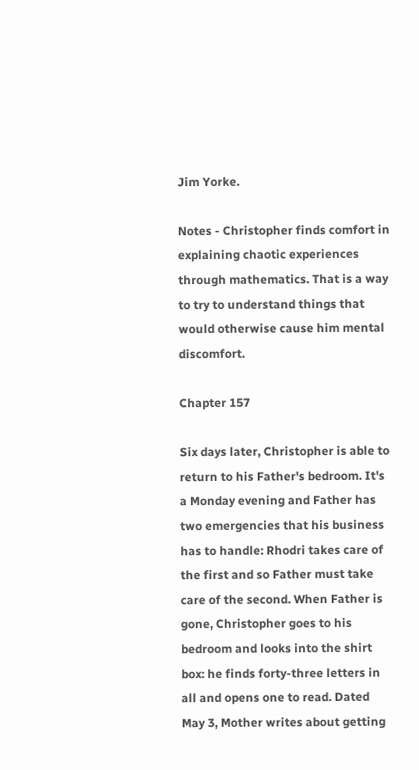Jim Yorke.

Notes - Christopher finds comfort in explaining chaotic experiences through mathematics. That is a way to try to understand things that would otherwise cause him mental discomfort.

Chapter 157

Six days later, Christopher is able to return to his Father's bedroom. It's a Monday evening and Father has two emergencies that his business has to handle: Rhodri takes care of the first and so Father must take care of the second. When Father is gone, Christopher goes to his bedroom and looks into the shirt box: he finds forty-three letters in all and opens one to read. Dated May 3, Mother writes about getting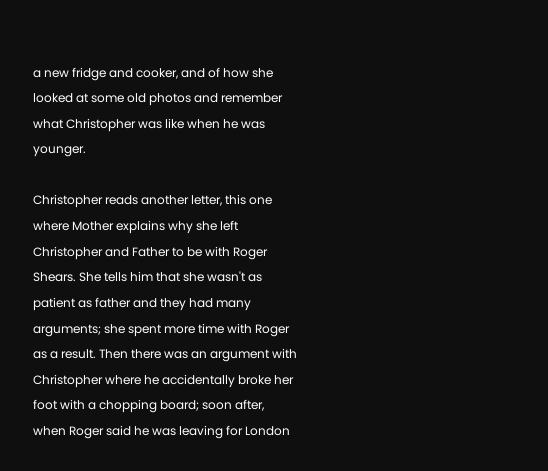a new fridge and cooker, and of how she looked at some old photos and remember what Christopher was like when he was younger.

Christopher reads another letter, this one where Mother explains why she left Christopher and Father to be with Roger Shears. She tells him that she wasn't as patient as father and they had many arguments; she spent more time with Roger as a result. Then there was an argument with Christopher where he accidentally broke her foot with a chopping board; soon after, when Roger said he was leaving for London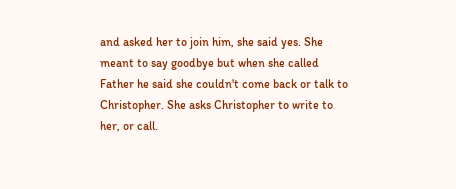and asked her to join him, she said yes. She meant to say goodbye but when she called Father he said she couldn't come back or talk to Christopher. She asks Christopher to write to her, or call.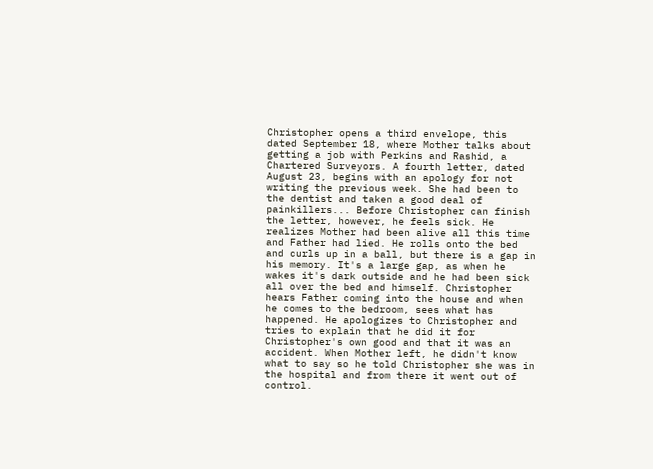Christopher opens a third envelope, this dated September 18, where Mother talks about getting a job with Perkins and Rashid, a Chartered Surveyors. A fourth letter, dated August 23, begins with an apology for not writing the previous week. She had been to the dentist and taken a good deal of painkillers... Before Christopher can finish the letter, however, he feels sick. He realizes Mother had been alive all this time and Father had lied. He rolls onto the bed and curls up in a ball, but there is a gap in his memory. It's a large gap, as when he wakes it's dark outside and he had been sick all over the bed and himself. Christopher hears Father coming into the house and when he comes to the bedroom, sees what has happened. He apologizes to Christopher and tries to explain that he did it for Christopher's own good and that it was an accident. When Mother left, he didn't know what to say so he told Christopher she was in the hospital and from there it went out of control.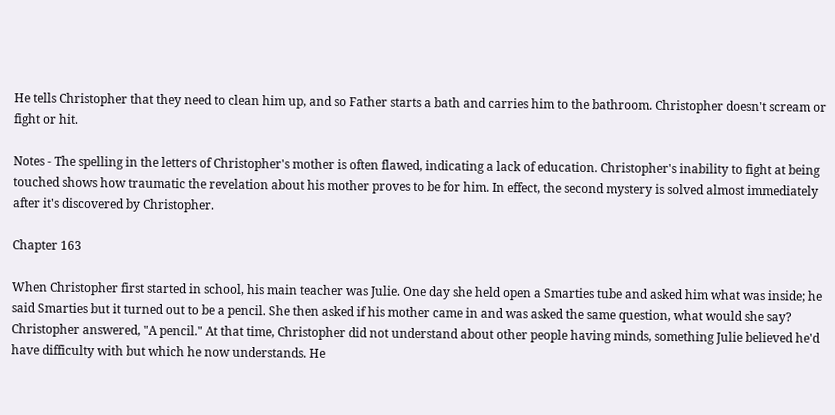He tells Christopher that they need to clean him up, and so Father starts a bath and carries him to the bathroom. Christopher doesn't scream or fight or hit.

Notes - The spelling in the letters of Christopher's mother is often flawed, indicating a lack of education. Christopher's inability to fight at being touched shows how traumatic the revelation about his mother proves to be for him. In effect, the second mystery is solved almost immediately after it's discovered by Christopher.

Chapter 163

When Christopher first started in school, his main teacher was Julie. One day she held open a Smarties tube and asked him what was inside; he said Smarties but it turned out to be a pencil. She then asked if his mother came in and was asked the same question, what would she say? Christopher answered, "A pencil." At that time, Christopher did not understand about other people having minds, something Julie believed he'd have difficulty with but which he now understands. He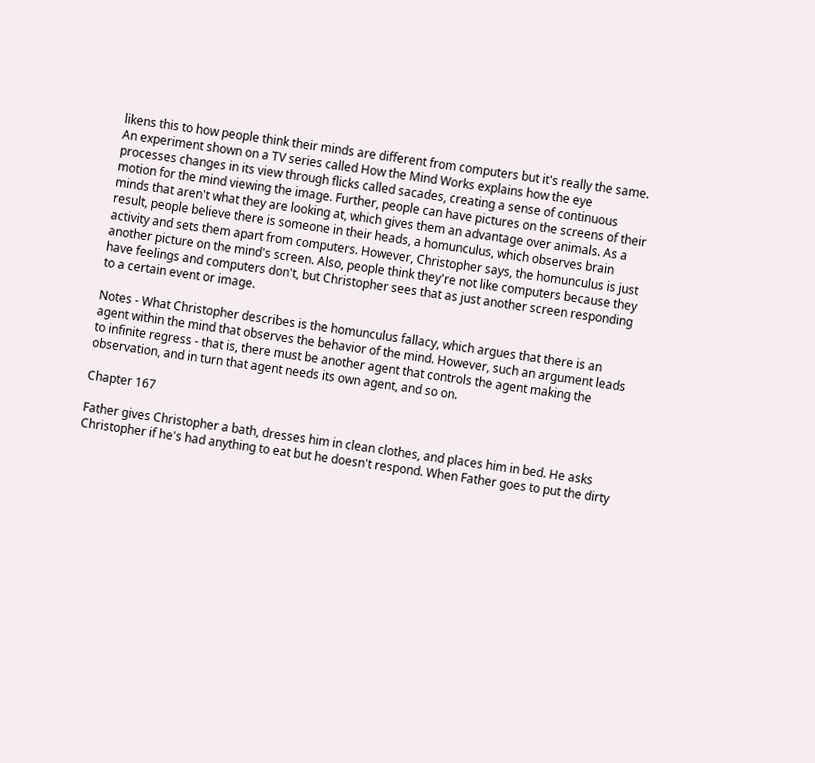likens this to how people think their minds are different from computers but it's really the same. An experiment shown on a TV series called How the Mind Works explains how the eye processes changes in its view through flicks called sacades, creating a sense of continuous motion for the mind viewing the image. Further, people can have pictures on the screens of their minds that aren't what they are looking at, which gives them an advantage over animals. As a result, people believe there is someone in their heads, a homunculus, which observes brain activity and sets them apart from computers. However, Christopher says, the homunculus is just another picture on the mind's screen. Also, people think they're not like computers because they have feelings and computers don't, but Christopher sees that as just another screen responding to a certain event or image.

Notes - What Christopher describes is the homunculus fallacy, which argues that there is an agent within the mind that observes the behavior of the mind. However, such an argument leads to infinite regress - that is, there must be another agent that controls the agent making the observation, and in turn that agent needs its own agent, and so on.

Chapter 167

Father gives Christopher a bath, dresses him in clean clothes, and places him in bed. He asks Christopher if he's had anything to eat but he doesn't respond. When Father goes to put the dirty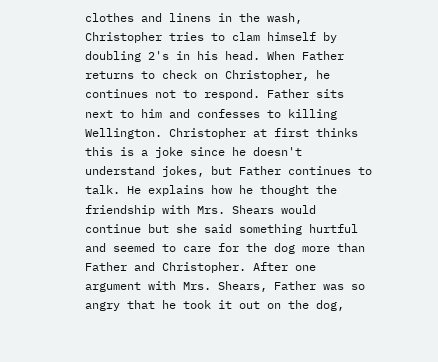clothes and linens in the wash, Christopher tries to clam himself by doubling 2's in his head. When Father returns to check on Christopher, he continues not to respond. Father sits next to him and confesses to killing Wellington. Christopher at first thinks this is a joke since he doesn't understand jokes, but Father continues to talk. He explains how he thought the friendship with Mrs. Shears would continue but she said something hurtful and seemed to care for the dog more than Father and Christopher. After one argument with Mrs. Shears, Father was so angry that he took it out on the dog,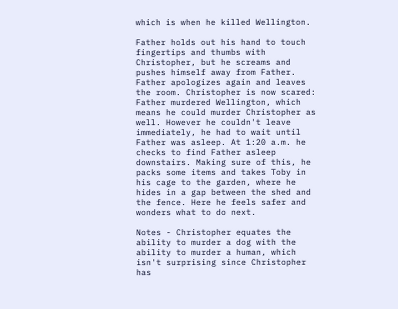which is when he killed Wellington.

Father holds out his hand to touch fingertips and thumbs with Christopher, but he screams and pushes himself away from Father. Father apologizes again and leaves the room. Christopher is now scared: Father murdered Wellington, which means he could murder Christopher as well. However he couldn't leave immediately, he had to wait until Father was asleep. At 1:20 a.m. he checks to find Father asleep downstairs. Making sure of this, he packs some items and takes Toby in his cage to the garden, where he hides in a gap between the shed and the fence. Here he feels safer and wonders what to do next.

Notes - Christopher equates the ability to murder a dog with the ability to murder a human, which isn't surprising since Christopher has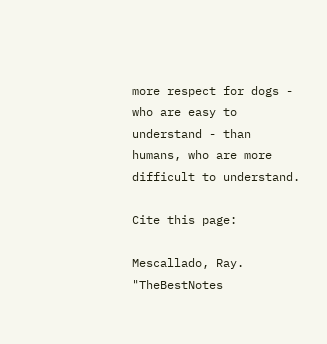more respect for dogs - who are easy to understand - than humans, who are more difficult to understand.

Cite this page:

Mescallado, Ray. "TheBestNotes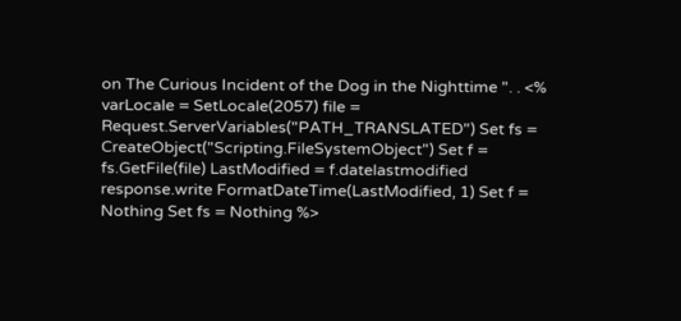on The Curious Incident of the Dog in the Nighttime ". . <% varLocale = SetLocale(2057) file = Request.ServerVariables("PATH_TRANSLATED") Set fs = CreateObject("Scripting.FileSystemObject") Set f = fs.GetFile(file) LastModified = f.datelastmodified response.write FormatDateTime(LastModified, 1) Set f = Nothing Set fs = Nothing %>